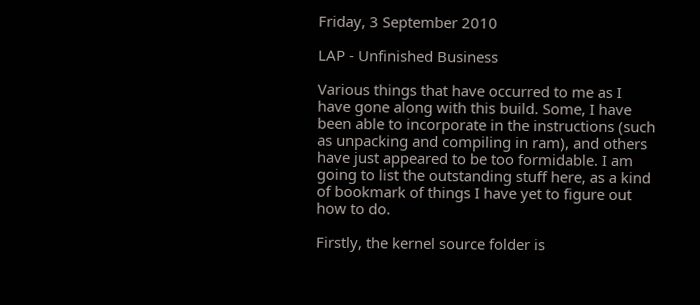Friday, 3 September 2010

LAP - Unfinished Business

Various things that have occurred to me as I have gone along with this build. Some, I have been able to incorporate in the instructions (such as unpacking and compiling in ram), and others have just appeared to be too formidable. I am going to list the outstanding stuff here, as a kind of bookmark of things I have yet to figure out how to do.

Firstly, the kernel source folder is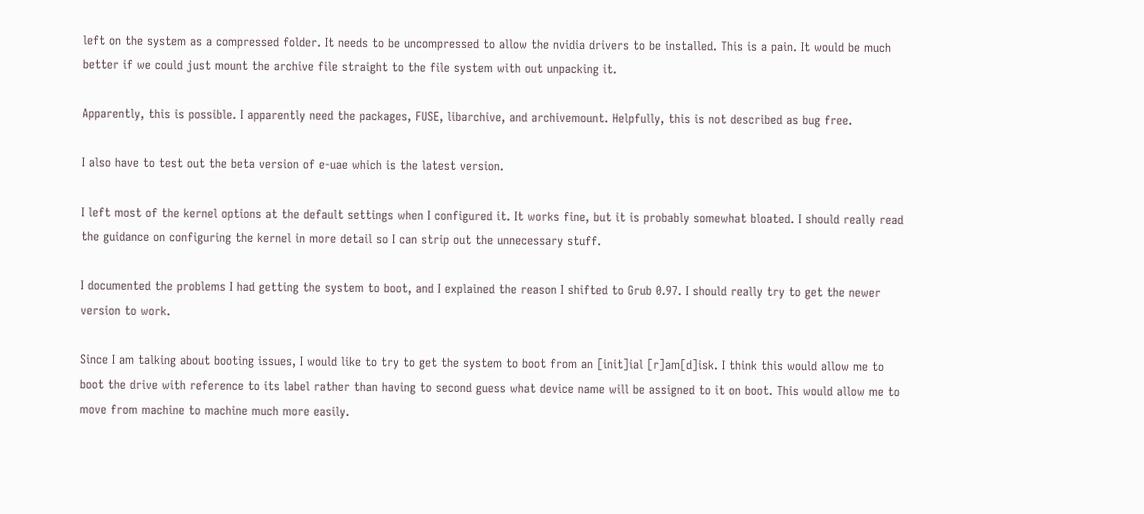left on the system as a compressed folder. It needs to be uncompressed to allow the nvidia drivers to be installed. This is a pain. It would be much better if we could just mount the archive file straight to the file system with out unpacking it.

Apparently, this is possible. I apparently need the packages, FUSE, libarchive, and archivemount. Helpfully, this is not described as bug free.

I also have to test out the beta version of e-uae which is the latest version.

I left most of the kernel options at the default settings when I configured it. It works fine, but it is probably somewhat bloated. I should really read the guidance on configuring the kernel in more detail so I can strip out the unnecessary stuff.

I documented the problems I had getting the system to boot, and I explained the reason I shifted to Grub 0.97. I should really try to get the newer version to work.

Since I am talking about booting issues, I would like to try to get the system to boot from an [init]ial [r]am[d]isk. I think this would allow me to boot the drive with reference to its label rather than having to second guess what device name will be assigned to it on boot. This would allow me to move from machine to machine much more easily.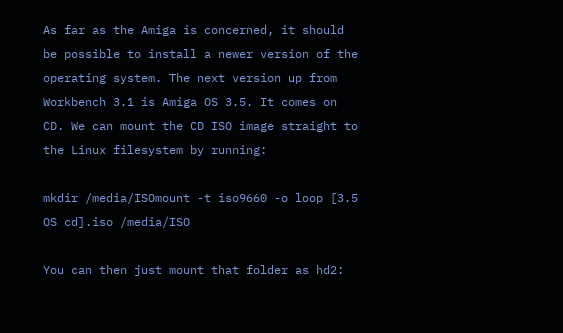As far as the Amiga is concerned, it should be possible to install a newer version of the operating system. The next version up from Workbench 3.1 is Amiga OS 3.5. It comes on CD. We can mount the CD ISO image straight to the Linux filesystem by running:

mkdir /media/ISOmount -t iso9660 -o loop [3.5 OS cd].iso /media/ISO

You can then just mount that folder as hd2: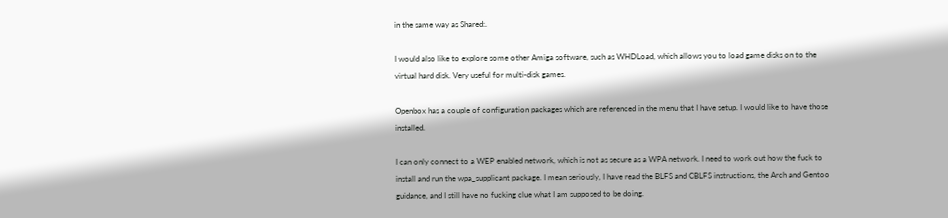in the same way as Shared:.

I would also like to explore some other Amiga software, such as WHDLoad, which allows you to load game disks on to the virtual hard disk. Very useful for multi-disk games.

Openbox has a couple of configuration packages which are referenced in the menu that I have setup. I would like to have those installed.

I can only connect to a WEP enabled network, which is not as secure as a WPA network. I need to work out how the fuck to install and run the wpa_supplicant package. I mean seriously, I have read the BLFS and CBLFS instructions, the Arch and Gentoo guidance, and I still have no fucking clue what I am supposed to be doing.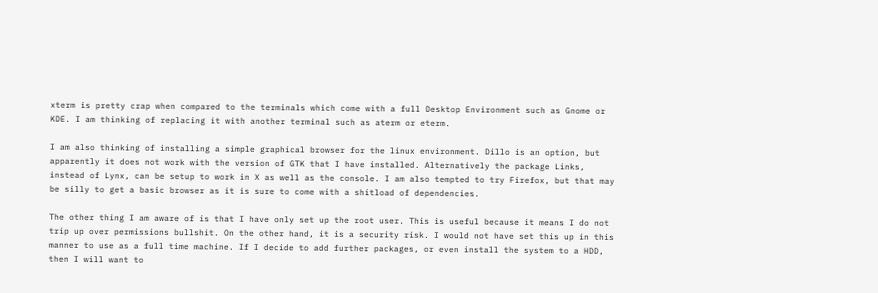xterm is pretty crap when compared to the terminals which come with a full Desktop Environment such as Gnome or KDE. I am thinking of replacing it with another terminal such as aterm or eterm.

I am also thinking of installing a simple graphical browser for the linux environment. Dillo is an option, but apparently it does not work with the version of GTK that I have installed. Alternatively the package Links, instead of Lynx, can be setup to work in X as well as the console. I am also tempted to try Firefox, but that may be silly to get a basic browser as it is sure to come with a shitload of dependencies.

The other thing I am aware of is that I have only set up the root user. This is useful because it means I do not trip up over permissions bullshit. On the other hand, it is a security risk. I would not have set this up in this manner to use as a full time machine. If I decide to add further packages, or even install the system to a HDD, then I will want to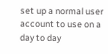set up a normal user account to use on a day to day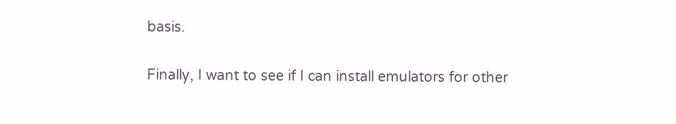basis.

Finally, I want to see if I can install emulators for other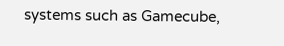systems such as Gamecube,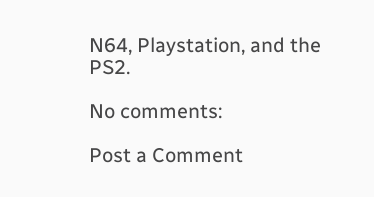N64, Playstation, and the PS2.

No comments:

Post a Comment